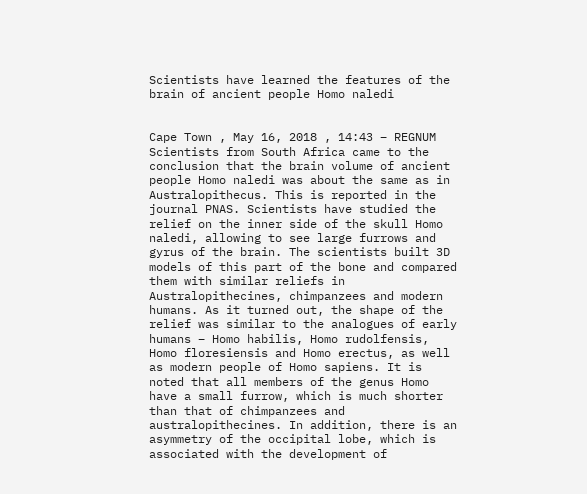Scientists have learned the features of the brain of ancient people Homo naledi


Cape Town , May 16, 2018 , 14:43 – REGNUM Scientists from South Africa came to the conclusion that the brain volume of ancient people Homo naledi was about the same as in Australopithecus. This is reported in the journal PNAS. Scientists have studied the relief on the inner side of the skull Homo naledi, allowing to see large furrows and gyrus of the brain. The scientists built 3D models of this part of the bone and compared them with similar reliefs in Australopithecines, chimpanzees and modern humans. As it turned out, the shape of the relief was similar to the analogues of early humans – Homo habilis, Homo rudolfensis, Homo floresiensis and Homo erectus, as well as modern people of Homo sapiens. It is noted that all members of the genus Homo have a small furrow, which is much shorter than that of chimpanzees and australopithecines. In addition, there is an asymmetry of the occipital lobe, which is associated with the development of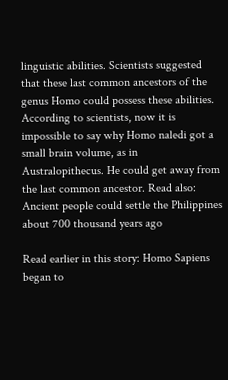linguistic abilities. Scientists suggested that these last common ancestors of the genus Homo could possess these abilities. According to scientists, now it is impossible to say why Homo naledi got a small brain volume, as in Australopithecus. He could get away from the last common ancestor. Read also: Ancient people could settle the Philippines about 700 thousand years ago

Read earlier in this story: Homo Sapiens began to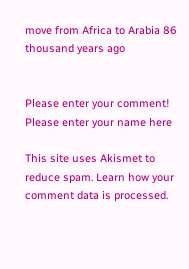move from Africa to Arabia 86 thousand years ago


Please enter your comment!
Please enter your name here

This site uses Akismet to reduce spam. Learn how your comment data is processed.